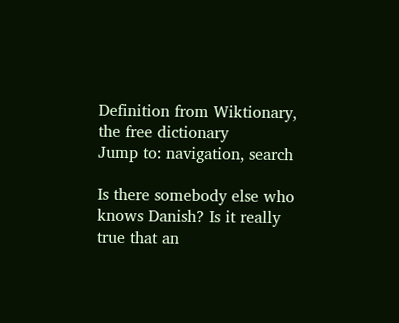Definition from Wiktionary, the free dictionary
Jump to: navigation, search

Is there somebody else who knows Danish? Is it really true that an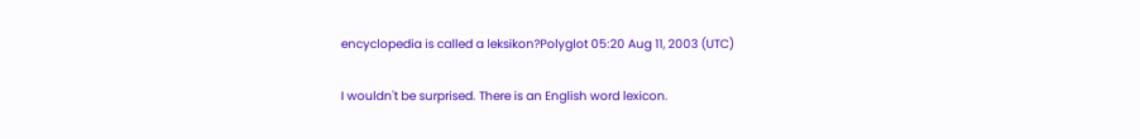encyclopedia is called a leksikon?Polyglot 05:20 Aug 11, 2003 (UTC)

I wouldn't be surprised. There is an English word lexicon.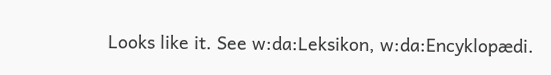Looks like it. See w:da:Leksikon, w:da:Encyklopædi.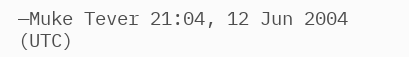—Muke Tever 21:04, 12 Jun 2004 (UTC)